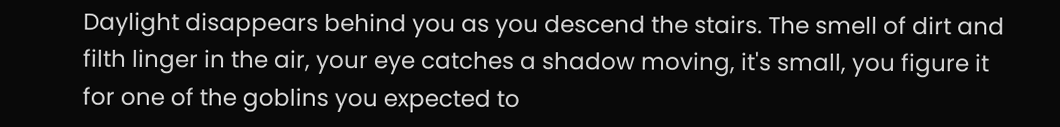Daylight disappears behind you as you descend the stairs. The smell of dirt and filth linger in the air, your eye catches a shadow moving, it's small, you figure it for one of the goblins you expected to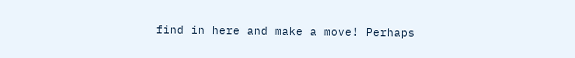find in here and make a move! Perhaps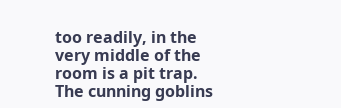too readily, in the very middle of the room is a pit trap. The cunning goblins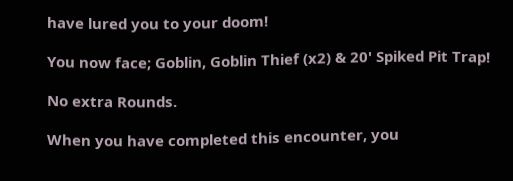have lured you to your doom!

You now face; Goblin, Goblin Thief (x2) & 20' Spiked Pit Trap!

No extra Rounds.

When you have completed this encounter, you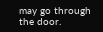may go through the door.